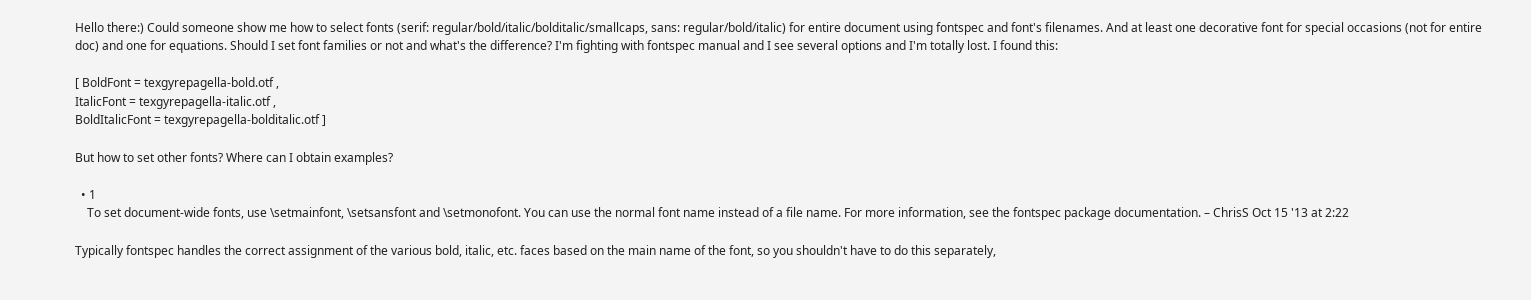Hello there:) Could someone show me how to select fonts (serif: regular/bold/italic/bolditalic/smallcaps, sans: regular/bold/italic) for entire document using fontspec and font's filenames. And at least one decorative font for special occasions (not for entire doc) and one for equations. Should I set font families or not and what's the difference? I'm fighting with fontspec manual and I see several options and I'm totally lost. I found this:

[ BoldFont = texgyrepagella-bold.otf ,
ItalicFont = texgyrepagella-italic.otf ,
BoldItalicFont = texgyrepagella-bolditalic.otf ]

But how to set other fonts? Where can I obtain examples?

  • 1
    To set document-wide fonts, use \setmainfont, \setsansfont and \setmonofont. You can use the normal font name instead of a file name. For more information, see the fontspec package documentation. – ChrisS Oct 15 '13 at 2:22

Typically fontspec handles the correct assignment of the various bold, italic, etc. faces based on the main name of the font, so you shouldn't have to do this separately,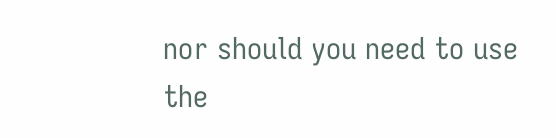nor should you need to use the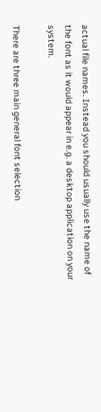actual file names. Instead you should usually use the name of the font as it would appear in e.g. a desktop application on your system.

There are three main general font selection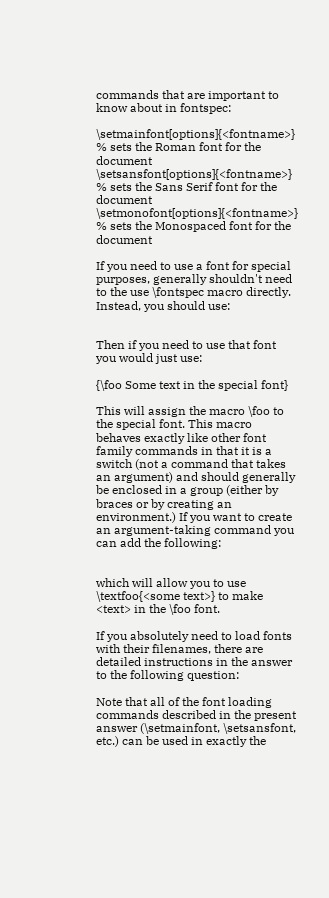commands that are important to know about in fontspec:

\setmainfont[options]{<fontname>} % sets the Roman font for the document
\setsansfont[options]{<fontname>} % sets the Sans Serif font for the document
\setmonofont[options]{<fontname>} % sets the Monospaced font for the document

If you need to use a font for special purposes, generally shouldn't need to the use \fontspec macro directly. Instead, you should use:


Then if you need to use that font you would just use:

{\foo Some text in the special font}

This will assign the macro \foo to the special font. This macro behaves exactly like other font family commands in that it is a switch (not a command that takes an argument) and should generally be enclosed in a group (either by braces or by creating an environment.) If you want to create an argument-taking command you can add the following:


which will allow you to use \textfoo{<some text>} to make <text> in the \foo font.

If you absolutely need to load fonts with their filenames, there are detailed instructions in the answer to the following question:

Note that all of the font loading commands described in the present answer (\setmainfont, \setsansfont, etc.) can be used in exactly the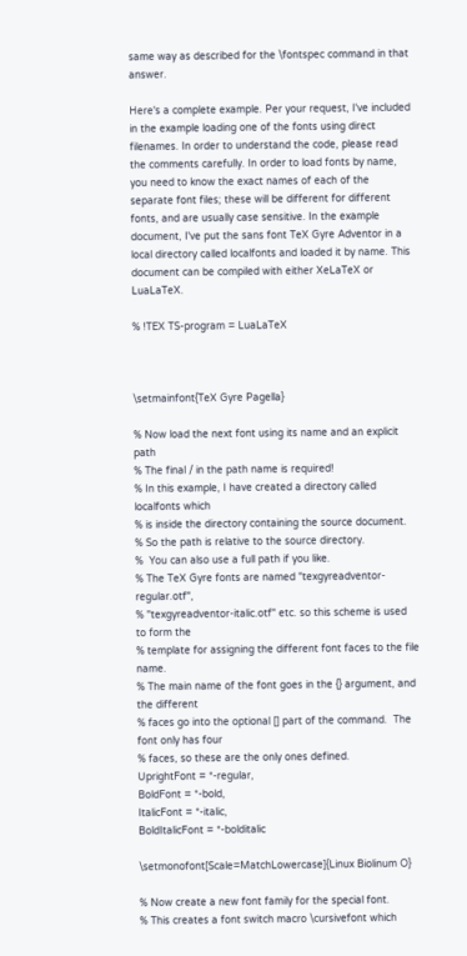same way as described for the \fontspec command in that answer.

Here's a complete example. Per your request, I've included in the example loading one of the fonts using direct filenames. In order to understand the code, please read the comments carefully. In order to load fonts by name, you need to know the exact names of each of the separate font files; these will be different for different fonts, and are usually case sensitive. In the example document, I've put the sans font TeX Gyre Adventor in a local directory called localfonts and loaded it by name. This document can be compiled with either XeLaTeX or LuaLaTeX.

% !TEX TS-program = LuaLaTeX



\setmainfont{TeX Gyre Pagella}

% Now load the next font using its name and an explicit path
% The final / in the path name is required!
% In this example, I have created a directory called localfonts which
% is inside the directory containing the source document.
% So the path is relative to the source directory.
%  You can also use a full path if you like.
% The TeX Gyre fonts are named "texgyreadventor-regular.otf",
% "texgyreadventor-italic.otf" etc. so this scheme is used to form the
% template for assigning the different font faces to the file name.
% The main name of the font goes in the {} argument, and the different
% faces go into the optional [] part of the command.  The font only has four
% faces, so these are the only ones defined.
UprightFont = *-regular,
BoldFont = *-bold,
ItalicFont = *-italic,
BoldItalicFont = *-bolditalic

\setmonofont[Scale=MatchLowercase]{Linux Biolinum O}

% Now create a new font family for the special font.
% This creates a font switch macro \cursivefont which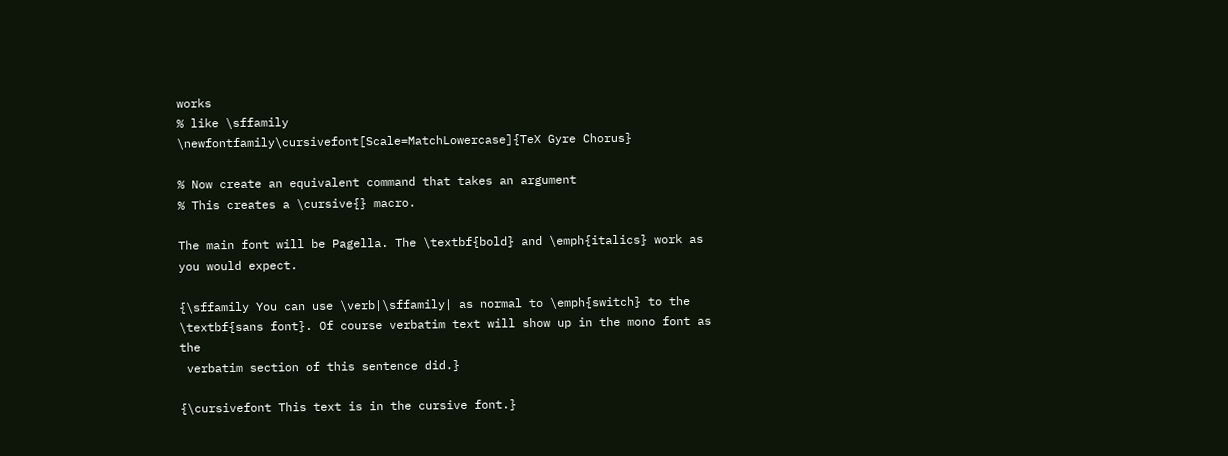works
% like \sffamily
\newfontfamily\cursivefont[Scale=MatchLowercase]{TeX Gyre Chorus}

% Now create an equivalent command that takes an argument
% This creates a \cursive{} macro.

The main font will be Pagella. The \textbf{bold} and \emph{italics} work as
you would expect.

{\sffamily You can use \verb|\sffamily| as normal to \emph{switch} to the
\textbf{sans font}. Of course verbatim text will show up in the mono font as the
 verbatim section of this sentence did.}

{\cursivefont This text is in the cursive font.}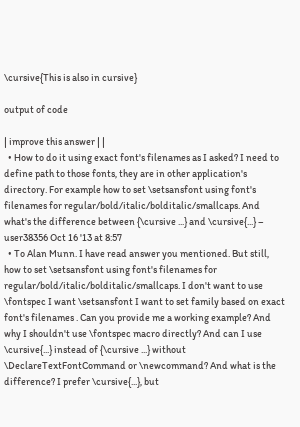\cursive{This is also in cursive}

output of code

| improve this answer | |
  • How to do it using exact font's filenames as I asked? I need to define path to those fonts, they are in other application's directory. For example how to set \setsansfont using font's filenames for regular/bold/italic/bolditalic/smallcaps. And what's the difference between {\cursive ...} and \cursive{...} – user38356 Oct 16 '13 at 8:57
  • To Alan Munn. I have read answer you mentioned. But still, how to set \setsansfont using font's filenames for regular/bold/italic/bolditalic/smallcaps. I don't want to use \fontspec I want \setsansfont I want to set family based on exact font's filenames . Can you provide me a working example? And why I shouldn't use \fontspec macro directly? And can I use \cursive{...} instead of {\cursive ...} without \DeclareTextFontCommand or \newcommand? And what is the difference? I prefer \cursive{...}, but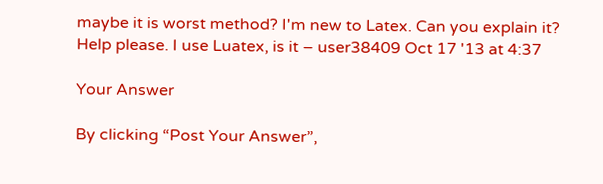maybe it is worst method? I'm new to Latex. Can you explain it? Help please. I use Luatex, is it – user38409 Oct 17 '13 at 4:37

Your Answer

By clicking “Post Your Answer”,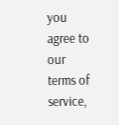you agree to our terms of service,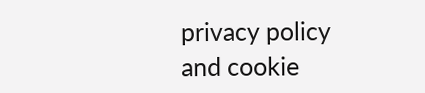privacy policy and cookie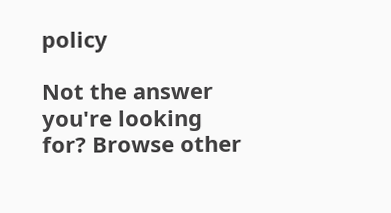policy

Not the answer you're looking for? Browse other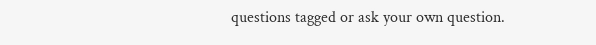questions tagged or ask your own question.